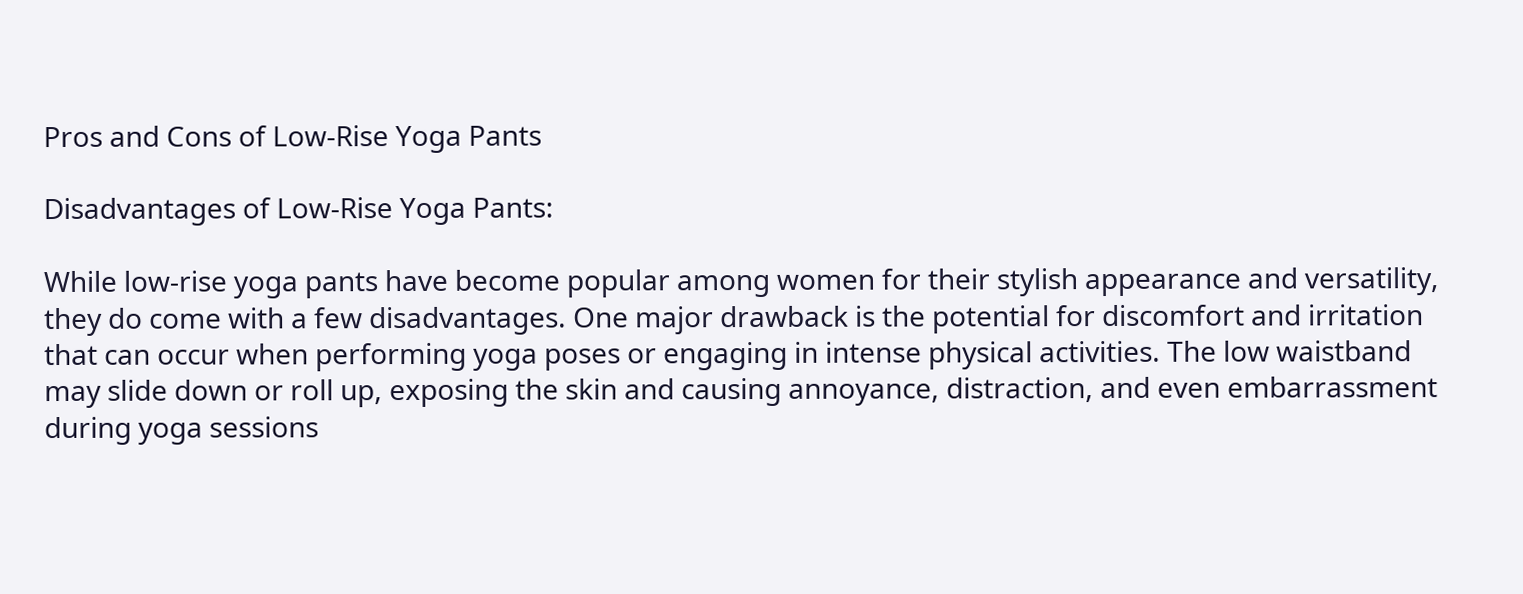Pros and Cons of Low-Rise Yoga Pants

Disadvantages of Low-Rise Yoga Pants:

While low-rise yoga pants have become popular among women for their stylish appearance and versatility, they do come with a few disadvantages. One major drawback is the potential for discomfort and irritation that can occur when performing yoga poses or engaging in intense physical activities. The low waistband may slide down or roll up, exposing the skin and causing annoyance, distraction, and even embarrassment during yoga sessions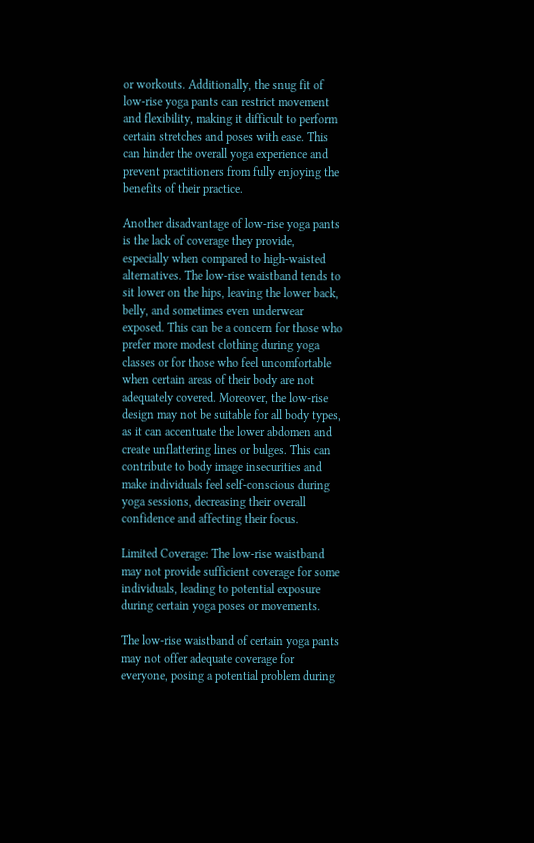or workouts. Additionally, the snug fit of low-rise yoga pants can restrict movement and flexibility, making it difficult to perform certain stretches and poses with ease. This can hinder the overall yoga experience and prevent practitioners from fully enjoying the benefits of their practice.

Another disadvantage of low-rise yoga pants is the lack of coverage they provide, especially when compared to high-waisted alternatives. The low-rise waistband tends to sit lower on the hips, leaving the lower back, belly, and sometimes even underwear exposed. This can be a concern for those who prefer more modest clothing during yoga classes or for those who feel uncomfortable when certain areas of their body are not adequately covered. Moreover, the low-rise design may not be suitable for all body types, as it can accentuate the lower abdomen and create unflattering lines or bulges. This can contribute to body image insecurities and make individuals feel self-conscious during yoga sessions, decreasing their overall confidence and affecting their focus.

Limited Coverage: The low-rise waistband may not provide sufficient coverage for some individuals, leading to potential exposure during certain yoga poses or movements.

The low-rise waistband of certain yoga pants may not offer adequate coverage for everyone, posing a potential problem during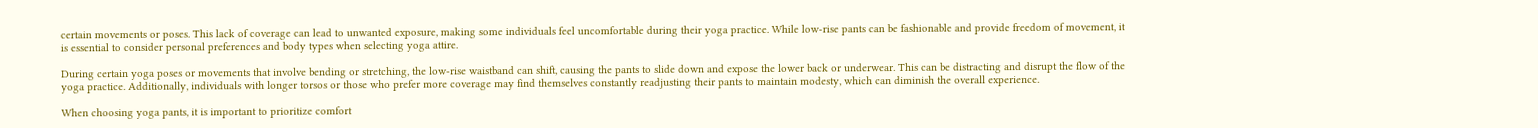certain movements or poses. This lack of coverage can lead to unwanted exposure, making some individuals feel uncomfortable during their yoga practice. While low-rise pants can be fashionable and provide freedom of movement, it is essential to consider personal preferences and body types when selecting yoga attire.

During certain yoga poses or movements that involve bending or stretching, the low-rise waistband can shift, causing the pants to slide down and expose the lower back or underwear. This can be distracting and disrupt the flow of the yoga practice. Additionally, individuals with longer torsos or those who prefer more coverage may find themselves constantly readjusting their pants to maintain modesty, which can diminish the overall experience.

When choosing yoga pants, it is important to prioritize comfort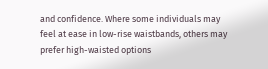and confidence. Where some individuals may feel at ease in low-rise waistbands, others may prefer high-waisted options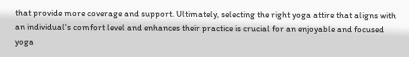that provide more coverage and support. Ultimately, selecting the right yoga attire that aligns with an individual's comfort level and enhances their practice is crucial for an enjoyable and focused yoga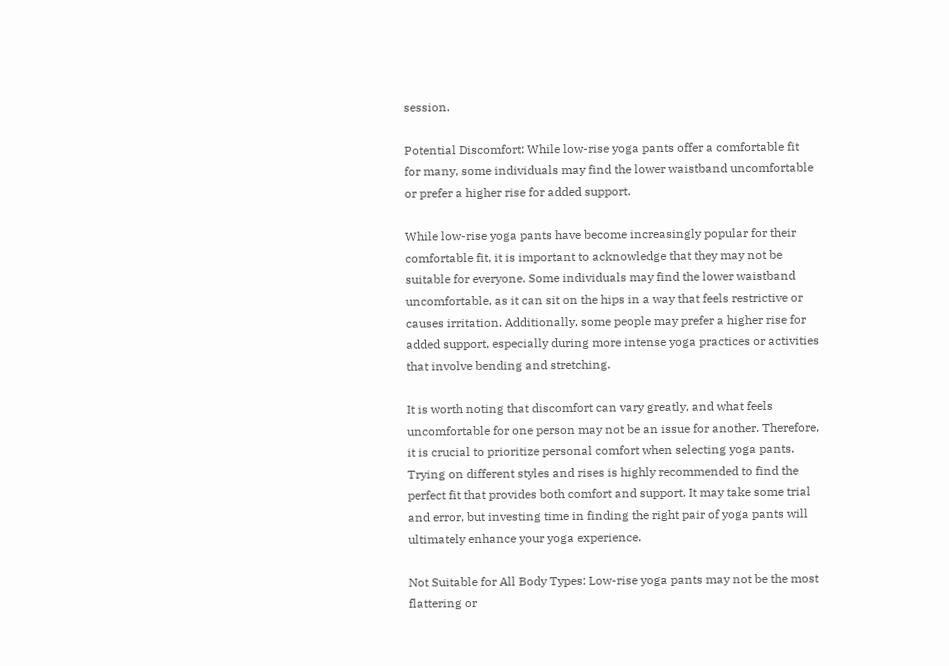session.

Potential Discomfort: While low-rise yoga pants offer a comfortable fit for many, some individuals may find the lower waistband uncomfortable or prefer a higher rise for added support.

While low-rise yoga pants have become increasingly popular for their comfortable fit, it is important to acknowledge that they may not be suitable for everyone. Some individuals may find the lower waistband uncomfortable, as it can sit on the hips in a way that feels restrictive or causes irritation. Additionally, some people may prefer a higher rise for added support, especially during more intense yoga practices or activities that involve bending and stretching.

It is worth noting that discomfort can vary greatly, and what feels uncomfortable for one person may not be an issue for another. Therefore, it is crucial to prioritize personal comfort when selecting yoga pants. Trying on different styles and rises is highly recommended to find the perfect fit that provides both comfort and support. It may take some trial and error, but investing time in finding the right pair of yoga pants will ultimately enhance your yoga experience.

Not Suitable for All Body Types: Low-rise yoga pants may not be the most flattering or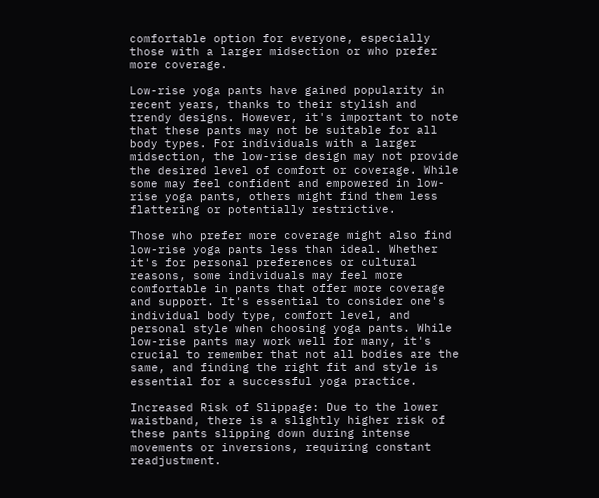comfortable option for everyone, especially those with a larger midsection or who prefer more coverage.

Low-rise yoga pants have gained popularity in recent years, thanks to their stylish and trendy designs. However, it's important to note that these pants may not be suitable for all body types. For individuals with a larger midsection, the low-rise design may not provide the desired level of comfort or coverage. While some may feel confident and empowered in low-rise yoga pants, others might find them less flattering or potentially restrictive.

Those who prefer more coverage might also find low-rise yoga pants less than ideal. Whether it's for personal preferences or cultural reasons, some individuals may feel more comfortable in pants that offer more coverage and support. It's essential to consider one's individual body type, comfort level, and personal style when choosing yoga pants. While low-rise pants may work well for many, it's crucial to remember that not all bodies are the same, and finding the right fit and style is essential for a successful yoga practice.

Increased Risk of Slippage: Due to the lower waistband, there is a slightly higher risk of these pants slipping down during intense movements or inversions, requiring constant readjustment.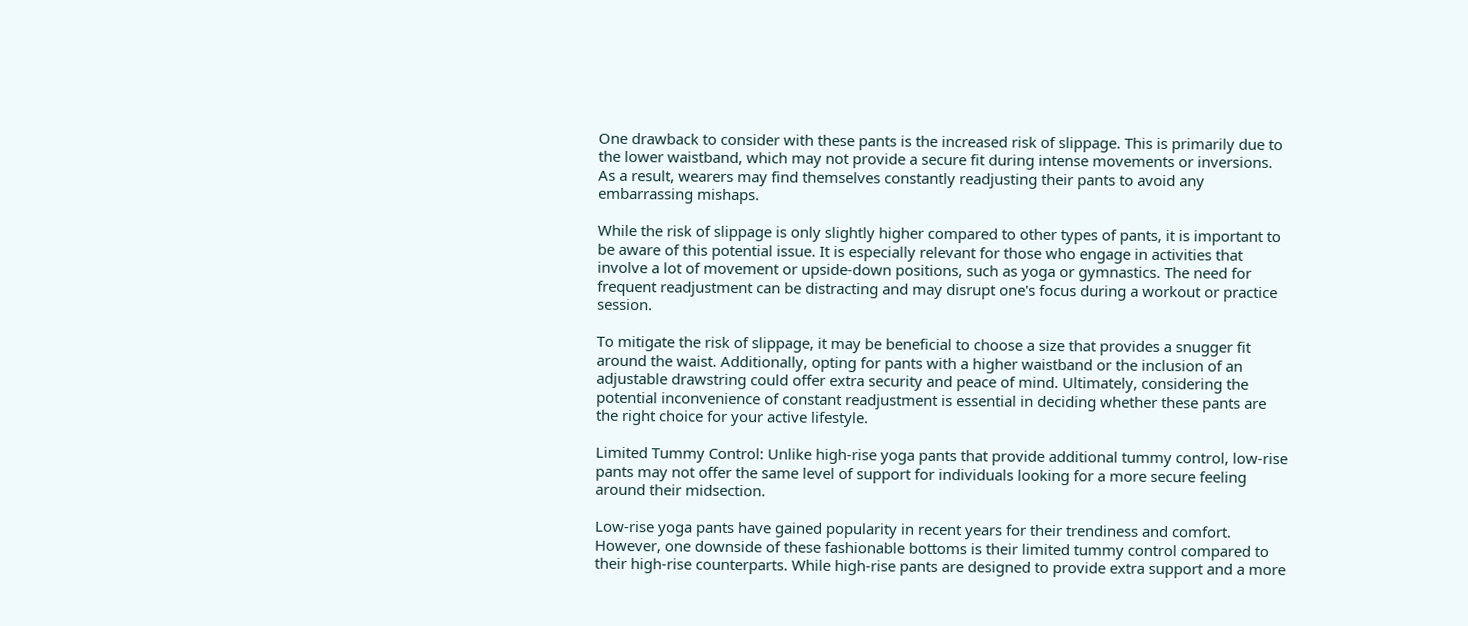One drawback to consider with these pants is the increased risk of slippage. This is primarily due to the lower waistband, which may not provide a secure fit during intense movements or inversions. As a result, wearers may find themselves constantly readjusting their pants to avoid any embarrassing mishaps.

While the risk of slippage is only slightly higher compared to other types of pants, it is important to be aware of this potential issue. It is especially relevant for those who engage in activities that involve a lot of movement or upside-down positions, such as yoga or gymnastics. The need for frequent readjustment can be distracting and may disrupt one's focus during a workout or practice session.

To mitigate the risk of slippage, it may be beneficial to choose a size that provides a snugger fit around the waist. Additionally, opting for pants with a higher waistband or the inclusion of an adjustable drawstring could offer extra security and peace of mind. Ultimately, considering the potential inconvenience of constant readjustment is essential in deciding whether these pants are the right choice for your active lifestyle.

Limited Tummy Control: Unlike high-rise yoga pants that provide additional tummy control, low-rise pants may not offer the same level of support for individuals looking for a more secure feeling around their midsection.

Low-rise yoga pants have gained popularity in recent years for their trendiness and comfort. However, one downside of these fashionable bottoms is their limited tummy control compared to their high-rise counterparts. While high-rise pants are designed to provide extra support and a more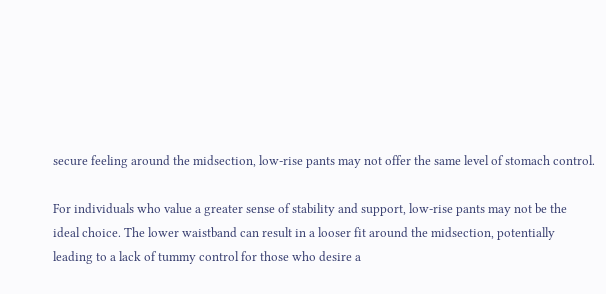secure feeling around the midsection, low-rise pants may not offer the same level of stomach control.

For individuals who value a greater sense of stability and support, low-rise pants may not be the ideal choice. The lower waistband can result in a looser fit around the midsection, potentially leading to a lack of tummy control for those who desire a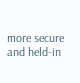more secure and held-in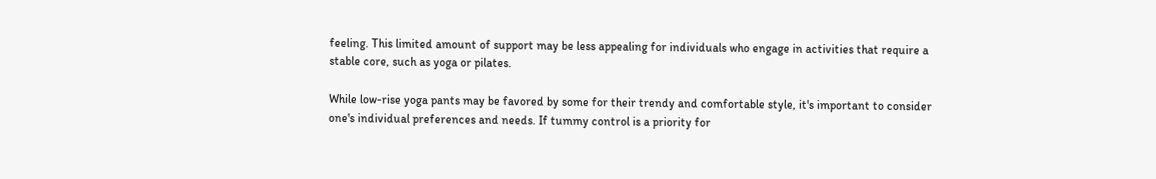feeling. This limited amount of support may be less appealing for individuals who engage in activities that require a stable core, such as yoga or pilates.

While low-rise yoga pants may be favored by some for their trendy and comfortable style, it's important to consider one's individual preferences and needs. If tummy control is a priority for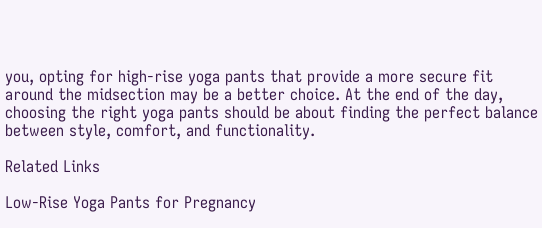you, opting for high-rise yoga pants that provide a more secure fit around the midsection may be a better choice. At the end of the day, choosing the right yoga pants should be about finding the perfect balance between style, comfort, and functionality.

Related Links

Low-Rise Yoga Pants for Pregnancy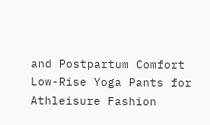and Postpartum Comfort
Low-Rise Yoga Pants for Athleisure Fashion